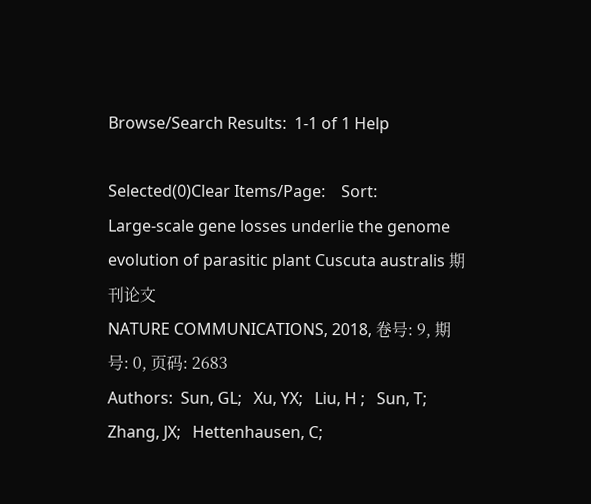Browse/Search Results:  1-1 of 1 Help

Selected(0)Clear Items/Page:    Sort:
Large-scale gene losses underlie the genome evolution of parasitic plant Cuscuta australis 期刊论文
NATURE COMMUNICATIONS, 2018, 卷号: 9, 期号: 0, 页码: 2683
Authors:  Sun, GL;   Xu, YX;   Liu, H ;   Sun, T;   Zhang, JX;   Hettenhausen, C;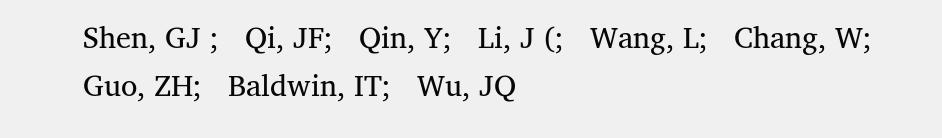Shen, GJ ;   Qi, JF;   Qin, Y;   Li, J (;   Wang, L;   Chang, W;   Guo, ZH;   Baldwin, IT;   Wu, JQ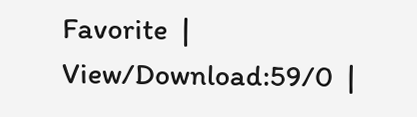Favorite  |  View/Download:59/0  |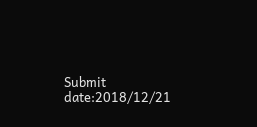Submit date:2018/12/21